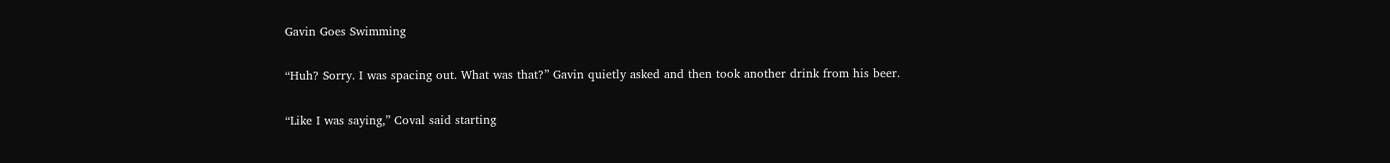Gavin Goes Swimming

“Huh? Sorry. I was spacing out. What was that?” Gavin quietly asked and then took another drink from his beer.

“Like I was saying,” Coval said starting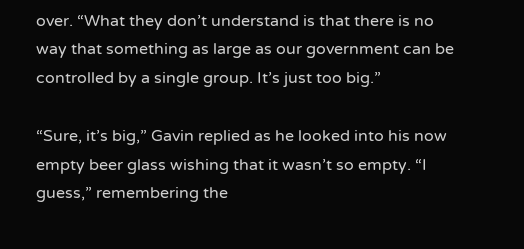over. “What they don’t understand is that there is no way that something as large as our government can be controlled by a single group. It’s just too big.”

“Sure, it’s big,” Gavin replied as he looked into his now empty beer glass wishing that it wasn’t so empty. “I guess,” remembering the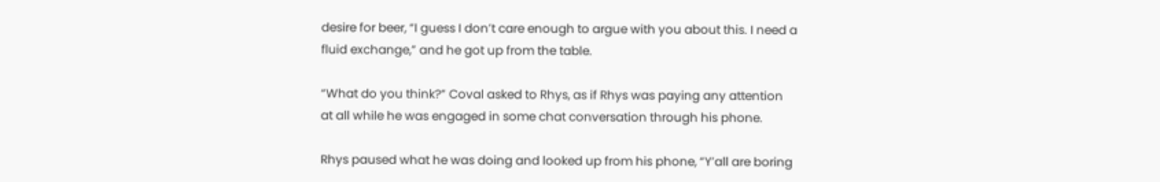desire for beer, “I guess I don’t care enough to argue with you about this. I need a fluid exchange,” and he got up from the table.

“What do you think?” Coval asked to Rhys, as if Rhys was paying any attention at all while he was engaged in some chat conversation through his phone.

Rhys paused what he was doing and looked up from his phone, “Y’all are boring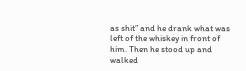as shit” and he drank what was left of the whiskey in front of him. Then he stood up and walked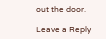out the door.

Leave a Reply